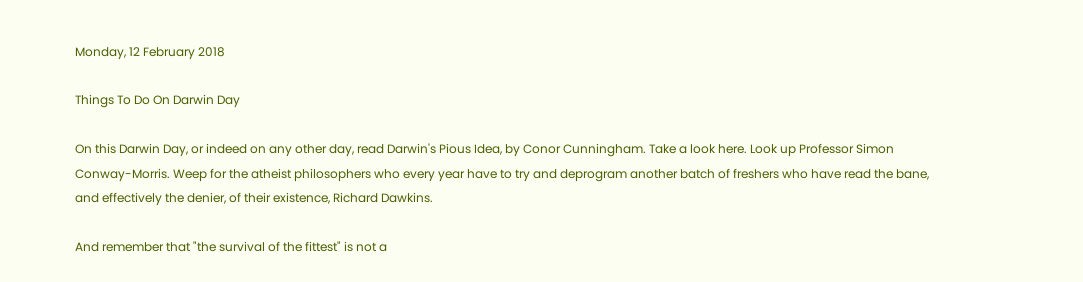Monday, 12 February 2018

Things To Do On Darwin Day

On this Darwin Day, or indeed on any other day, read Darwin's Pious Idea, by Conor Cunningham. Take a look here. Look up Professor Simon Conway-Morris. Weep for the atheist philosophers who every year have to try and deprogram another batch of freshers who have read the bane, and effectively the denier, of their existence, Richard Dawkins.

And remember that "the survival of the fittest" is not a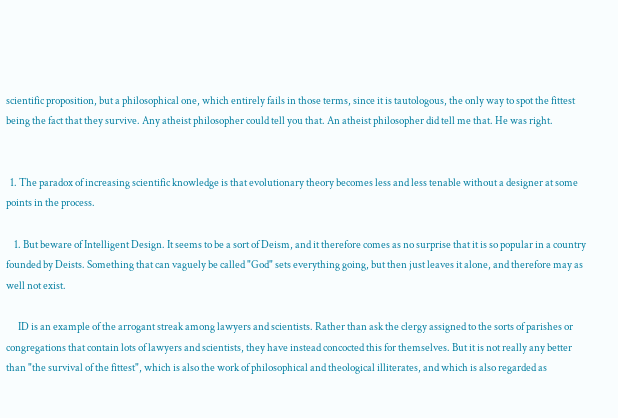scientific proposition, but a philosophical one, which entirely fails in those terms, since it is tautologous, the only way to spot the fittest being the fact that they survive. Any atheist philosopher could tell you that. An atheist philosopher did tell me that. He was right.


  1. The paradox of increasing scientific knowledge is that evolutionary theory becomes less and less tenable without a designer at some points in the process.

    1. But beware of Intelligent Design. It seems to be a sort of Deism, and it therefore comes as no surprise that it is so popular in a country founded by Deists. Something that can vaguely be called "God" sets everything going, but then just leaves it alone, and therefore may as well not exist.

      ID is an example of the arrogant streak among lawyers and scientists. Rather than ask the clergy assigned to the sorts of parishes or congregations that contain lots of lawyers and scientists, they have instead concocted this for themselves. But it is not really any better than "the survival of the fittest", which is also the work of philosophical and theological illiterates, and which is also regarded as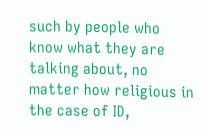such by people who know what they are talking about, no matter how religious in the case of ID,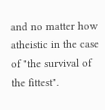and no matter how atheistic in the case of "the survival of the fittest".